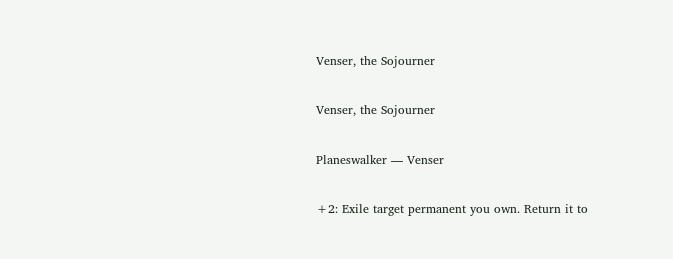Venser, the Sojourner

Venser, the Sojourner

Planeswalker — Venser

+2: Exile target permanent you own. Return it to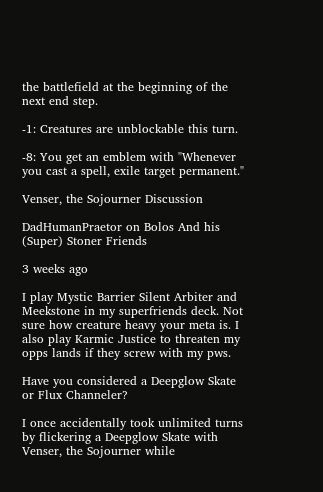the battlefield at the beginning of the next end step.

-1: Creatures are unblockable this turn.

-8: You get an emblem with "Whenever you cast a spell, exile target permanent."

Venser, the Sojourner Discussion

DadHumanPraetor on Bolos And his (Super) Stoner Friends

3 weeks ago

I play Mystic Barrier Silent Arbiter and Meekstone in my superfriends deck. Not sure how creature heavy your meta is. I also play Karmic Justice to threaten my opps lands if they screw with my pws.

Have you considered a Deepglow Skate or Flux Channeler?

I once accidentally took unlimited turns by flickering a Deepglow Skate with Venser, the Sojourner while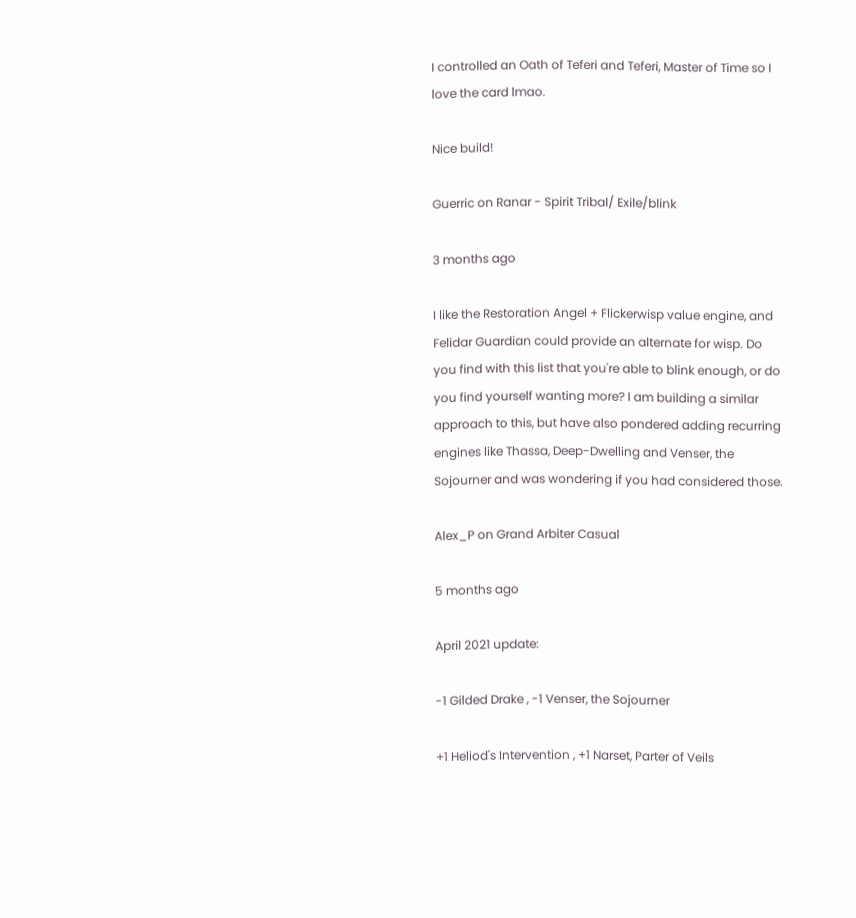I controlled an Oath of Teferi and Teferi, Master of Time so I love the card lmao.

Nice build!

Guerric on Ranar - Spirit Tribal/ Exile/blink

3 months ago

I like the Restoration Angel + Flickerwisp value engine, and Felidar Guardian could provide an alternate for wisp. Do you find with this list that you're able to blink enough, or do you find yourself wanting more? I am building a similar approach to this, but have also pondered adding recurring engines like Thassa, Deep-Dwelling and Venser, the Sojourner and was wondering if you had considered those.

Alex_P on Grand Arbiter Casual

5 months ago

April 2021 update:

-1 Gilded Drake , -1 Venser, the Sojourner

+1 Heliod's Intervention , +1 Narset, Parter of Veils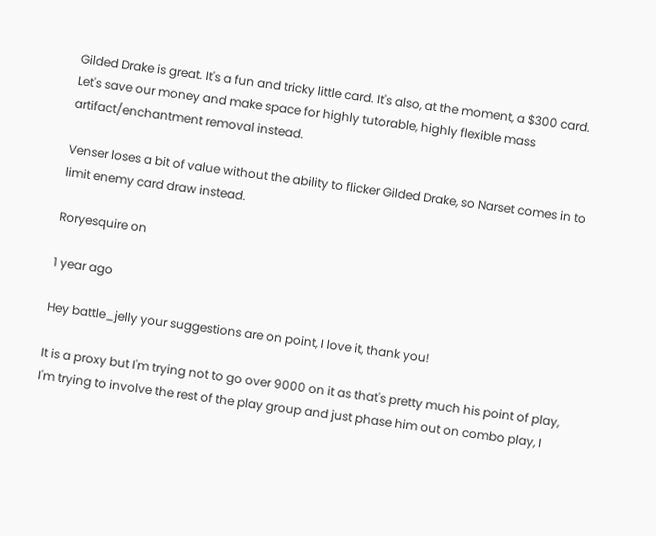Gilded Drake is great. It's a fun and tricky little card. It's also, at the moment, a $300 card. Let's save our money and make space for highly tutorable, highly flexible mass artifact/enchantment removal instead.

Venser loses a bit of value without the ability to flicker Gilded Drake, so Narset comes in to limit enemy card draw instead.

Roryesquire on

1 year ago

Hey battle_jelly your suggestions are on point, I love it, thank you!

It is a proxy but I'm trying not to go over 9000 on it as that's pretty much his point of play, I'm trying to involve the rest of the play group and just phase him out on combo play, I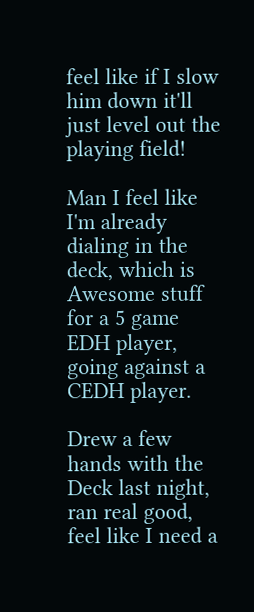feel like if I slow him down it'll just level out the playing field!

Man I feel like I'm already dialing in the deck, which is Awesome stuff for a 5 game EDH player, going against a CEDH player.

Drew a few hands with the Deck last night, ran real good, feel like I need a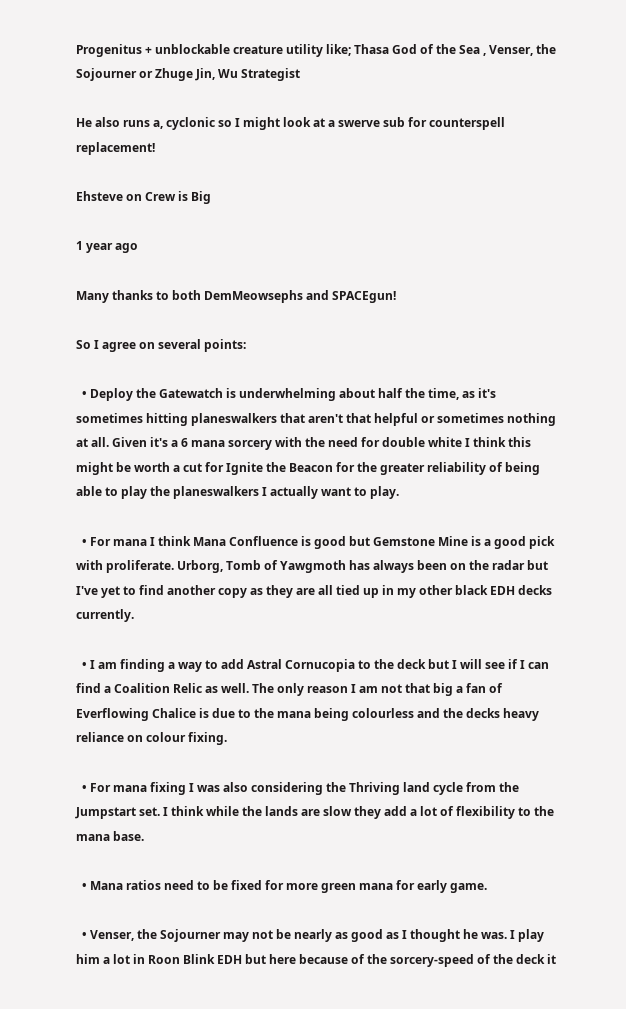Progenitus + unblockable creature utility like; Thasa God of the Sea , Venser, the Sojourner or Zhuge Jin, Wu Strategist

He also runs a, cyclonic so I might look at a swerve sub for counterspell replacement!

Ehsteve on Crew is Big

1 year ago

Many thanks to both DemMeowsephs and SPACEgun!

So I agree on several points:

  • Deploy the Gatewatch is underwhelming about half the time, as it's sometimes hitting planeswalkers that aren't that helpful or sometimes nothing at all. Given it's a 6 mana sorcery with the need for double white I think this might be worth a cut for Ignite the Beacon for the greater reliability of being able to play the planeswalkers I actually want to play.

  • For mana I think Mana Confluence is good but Gemstone Mine is a good pick with proliferate. Urborg, Tomb of Yawgmoth has always been on the radar but I've yet to find another copy as they are all tied up in my other black EDH decks currently.

  • I am finding a way to add Astral Cornucopia to the deck but I will see if I can find a Coalition Relic as well. The only reason I am not that big a fan of Everflowing Chalice is due to the mana being colourless and the decks heavy reliance on colour fixing.

  • For mana fixing I was also considering the Thriving land cycle from the Jumpstart set. I think while the lands are slow they add a lot of flexibility to the mana base.

  • Mana ratios need to be fixed for more green mana for early game.

  • Venser, the Sojourner may not be nearly as good as I thought he was. I play him a lot in Roon Blink EDH but here because of the sorcery-speed of the deck it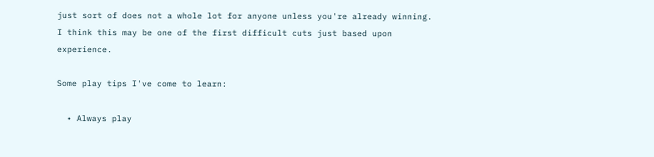just sort of does not a whole lot for anyone unless you're already winning. I think this may be one of the first difficult cuts just based upon experience.

Some play tips I've come to learn:

  • Always play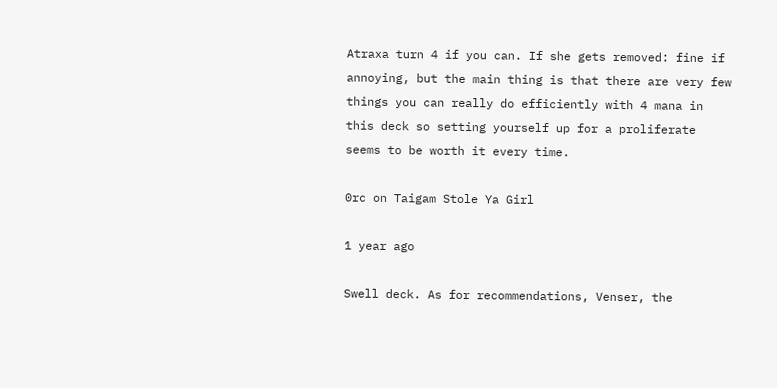Atraxa turn 4 if you can. If she gets removed: fine if annoying, but the main thing is that there are very few things you can really do efficiently with 4 mana in this deck so setting yourself up for a proliferate seems to be worth it every time.

0rc on Taigam Stole Ya Girl

1 year ago

Swell deck. As for recommendations, Venser, the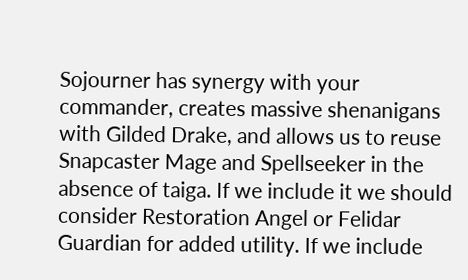Sojourner has synergy with your commander, creates massive shenanigans with Gilded Drake, and allows us to reuse Snapcaster Mage and Spellseeker in the absence of taiga. If we include it we should consider Restoration Angel or Felidar Guardian for added utility. If we include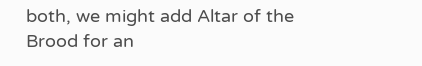both, we might add Altar of the Brood for an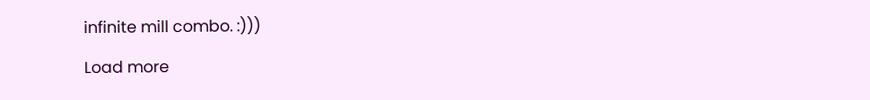infinite mill combo. :)))

Load more